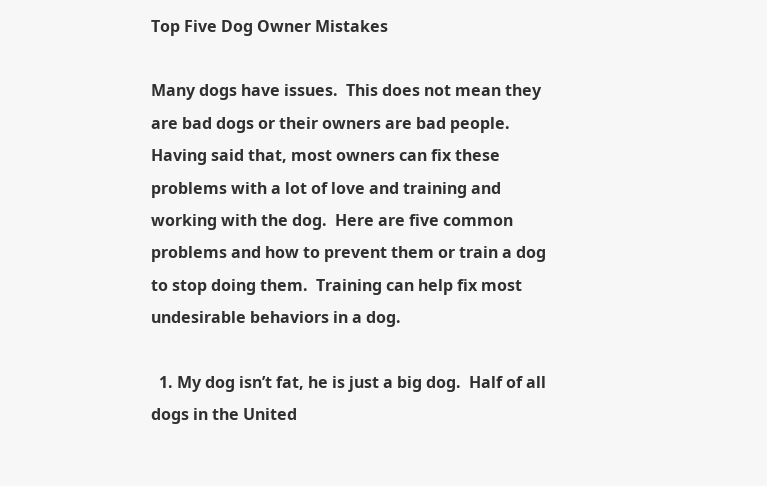Top Five Dog Owner Mistakes

Many dogs have issues.  This does not mean they are bad dogs or their owners are bad people.  Having said that, most owners can fix these problems with a lot of love and training and working with the dog.  Here are five common problems and how to prevent them or train a dog to stop doing them.  Training can help fix most undesirable behaviors in a dog.

  1. My dog isn’t fat, he is just a big dog.  Half of all dogs in the United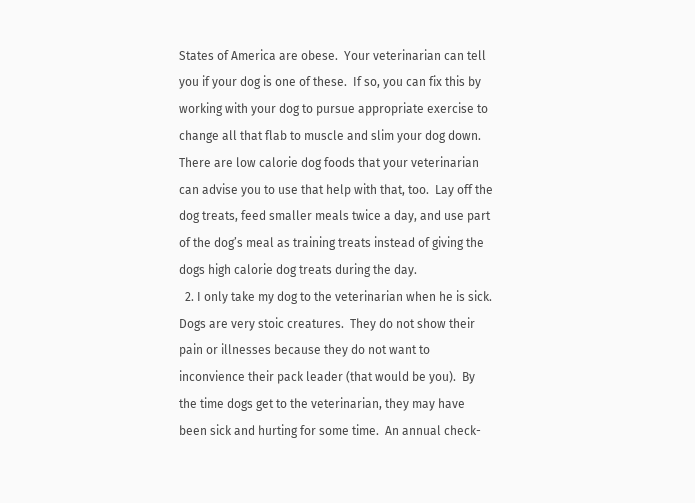States of America are obese.  Your veterinarian can tell you if your dog is one of these.  If so, you can fix this by working with your dog to pursue appropriate exercise to change all that flab to muscle and slim your dog down.  There are low calorie dog foods that your veterinarian can advise you to use that help with that, too.  Lay off the dog treats, feed smaller meals twice a day, and use part of the dog’s meal as training treats instead of giving the dogs high calorie dog treats during the day.
  2. I only take my dog to the veterinarian when he is sick.  Dogs are very stoic creatures.  They do not show their pain or illnesses because they do not want to inconvience their pack leader (that would be you).  By the time dogs get to the veterinarian, they may have been sick and hurting for some time.  An annual check-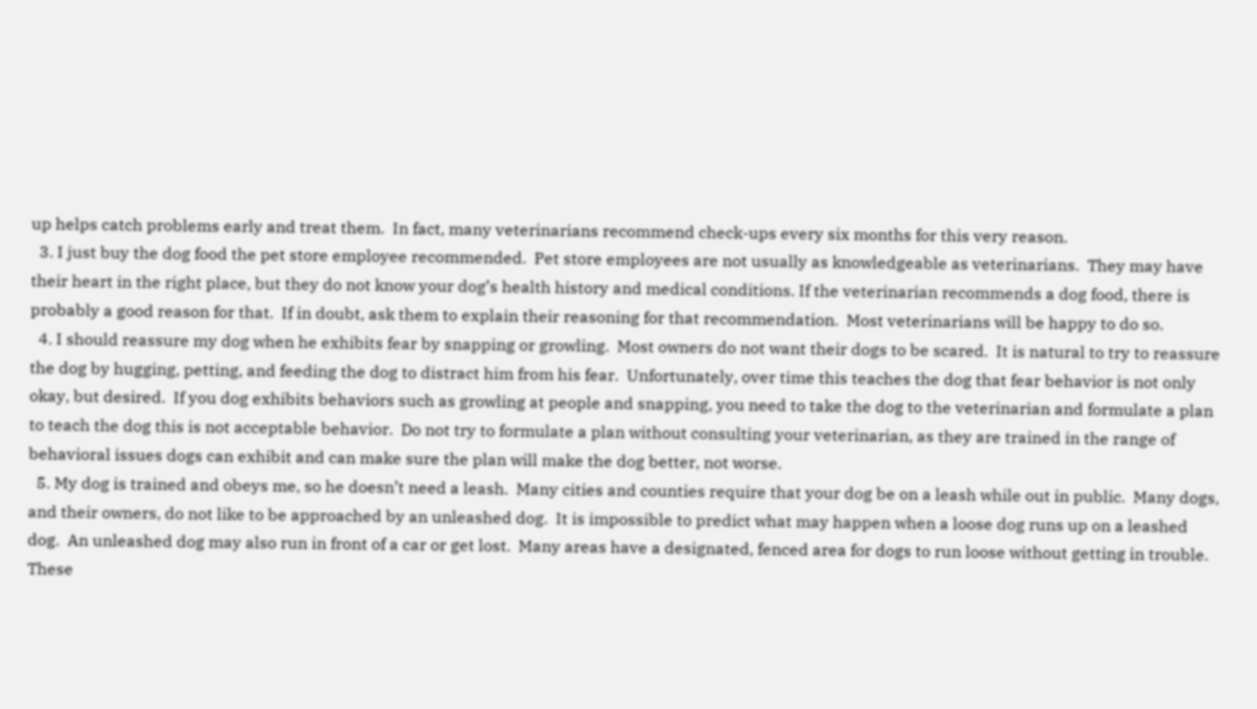up helps catch problems early and treat them.  In fact, many veterinarians recommend check-ups every six months for this very reason.
  3. I just buy the dog food the pet store employee recommended.  Pet store employees are not usually as knowledgeable as veterinarians.  They may have their heart in the right place, but they do not know your dog’s health history and medical conditions. If the veterinarian recommends a dog food, there is probably a good reason for that.  If in doubt, ask them to explain their reasoning for that recommendation.  Most veterinarians will be happy to do so.
  4. I should reassure my dog when he exhibits fear by snapping or growling.  Most owners do not want their dogs to be scared.  It is natural to try to reassure the dog by hugging, petting, and feeding the dog to distract him from his fear.  Unfortunately, over time this teaches the dog that fear behavior is not only okay, but desired.  If you dog exhibits behaviors such as growling at people and snapping, you need to take the dog to the veterinarian and formulate a plan to teach the dog this is not acceptable behavior.  Do not try to formulate a plan without consulting your veterinarian, as they are trained in the range of behavioral issues dogs can exhibit and can make sure the plan will make the dog better, not worse.
  5. My dog is trained and obeys me, so he doesn’t need a leash.  Many cities and counties require that your dog be on a leash while out in public.  Many dogs, and their owners, do not like to be approached by an unleashed dog.  It is impossible to predict what may happen when a loose dog runs up on a leashed dog.  An unleashed dog may also run in front of a car or get lost.  Many areas have a designated, fenced area for dogs to run loose without getting in trouble.  These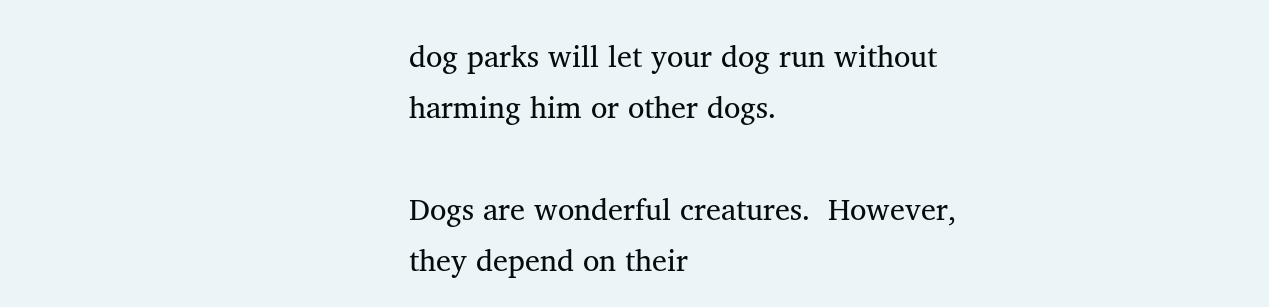dog parks will let your dog run without harming him or other dogs.

Dogs are wonderful creatures.  However, they depend on their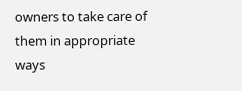owners to take care of them in appropriate ways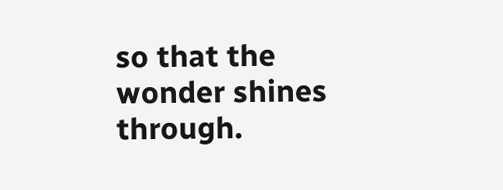so that the wonder shines through.